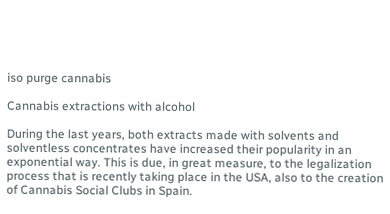iso purge cannabis

Cannabis extractions with alcohol

During the last years, both extracts made with solvents and solventless concentrates have increased their popularity in an exponential way. This is due, in great measure, to the legalization process that is recently taking place in the USA, also to the creation of Cannabis Social Clubs in Spain.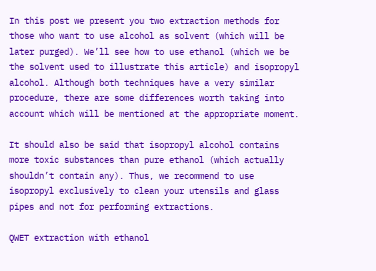In this post we present you two extraction methods for those who want to use alcohol as solvent (which will be later purged). We’ll see how to use ethanol (which we be the solvent used to illustrate this article) and isopropyl alcohol. Although both techniques have a very similar procedure, there are some differences worth taking into account which will be mentioned at the appropriate moment.

It should also be said that isopropyl alcohol contains more toxic substances than pure ethanol (which actually shouldn’t contain any). Thus, we recommend to use isopropyl exclusively to clean your utensils and glass pipes and not for performing extractions.

QWET extraction with ethanol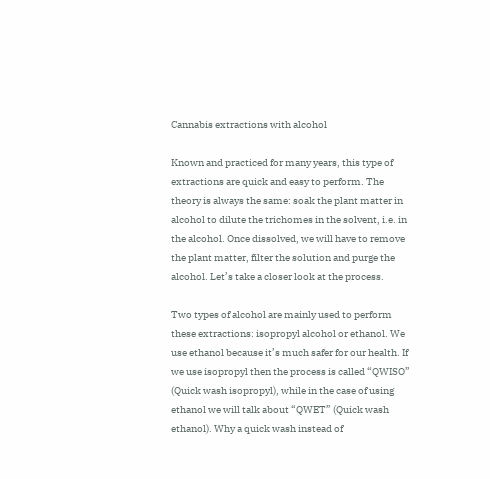Cannabis extractions with alcohol

Known and practiced for many years, this type of extractions are quick and easy to perform. The theory is always the same: soak the plant matter in alcohol to dilute the trichomes in the solvent, i.e. in the alcohol. Once dissolved, we will have to remove the plant matter, filter the solution and purge the alcohol. Let’s take a closer look at the process.

Two types of alcohol are mainly used to perform these extractions: isopropyl alcohol or ethanol. We use ethanol because it’s much safer for our health. If we use isopropyl then the process is called “QWISO” (Quick wash isopropyl), while in the case of using ethanol we will talk about “QWET” (Quick wash ethanol). Why a quick wash instead of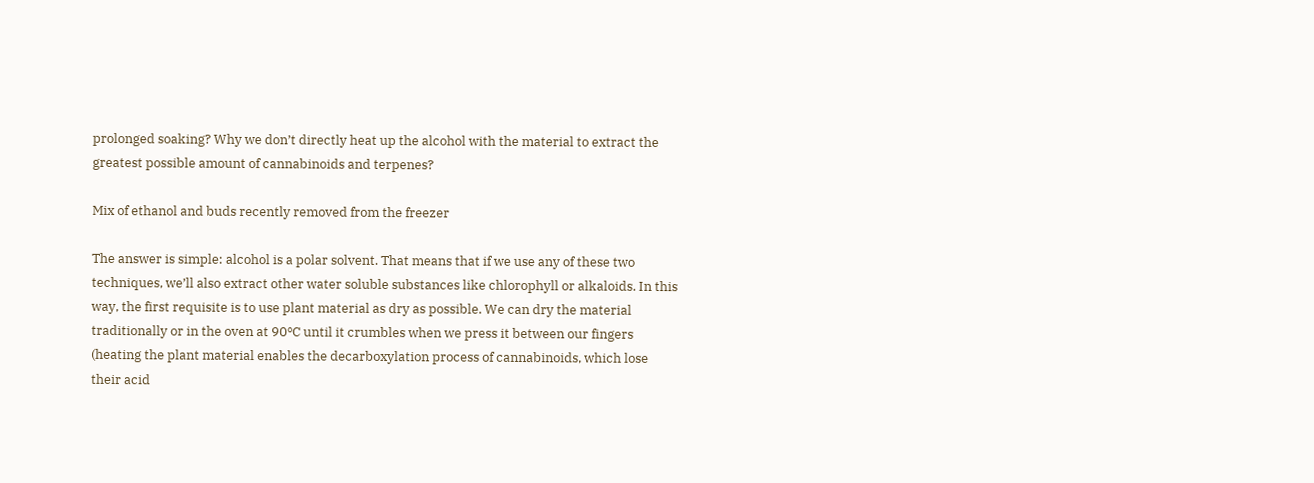prolonged soaking? Why we don’t directly heat up the alcohol with the material to extract the greatest possible amount of cannabinoids and terpenes?

Mix of ethanol and buds recently removed from the freezer

The answer is simple: alcohol is a polar solvent. That means that if we use any of these two techniques, we’ll also extract other water soluble substances like chlorophyll or alkaloids. In this way, the first requisite is to use plant material as dry as possible. We can dry the material traditionally or in the oven at 90ºC until it crumbles when we press it between our fingers (heating the plant material enables the decarboxylation process of cannabinoids, which lose their acid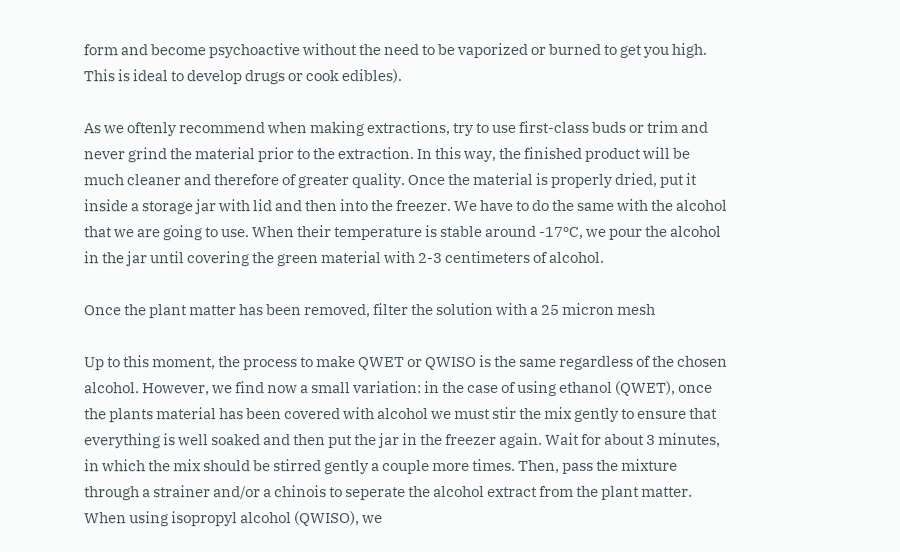form and become psychoactive without the need to be vaporized or burned to get you high. This is ideal to develop drugs or cook edibles).

As we oftenly recommend when making extractions, try to use first-class buds or trim and never grind the material prior to the extraction. In this way, the finished product will be much cleaner and therefore of greater quality. Once the material is properly dried, put it inside a storage jar with lid and then into the freezer. We have to do the same with the alcohol that we are going to use. When their temperature is stable around -17ºC, we pour the alcohol in the jar until covering the green material with 2-3 centimeters of alcohol.

Once the plant matter has been removed, filter the solution with a 25 micron mesh

Up to this moment, the process to make QWET or QWISO is the same regardless of the chosen alcohol. However, we find now a small variation: in the case of using ethanol (QWET), once the plants material has been covered with alcohol we must stir the mix gently to ensure that everything is well soaked and then put the jar in the freezer again. Wait for about 3 minutes, in which the mix should be stirred gently a couple more times. Then, pass the mixture through a strainer and/or a chinois to seperate the alcohol extract from the plant matter. When using isopropyl alcohol (QWISO), we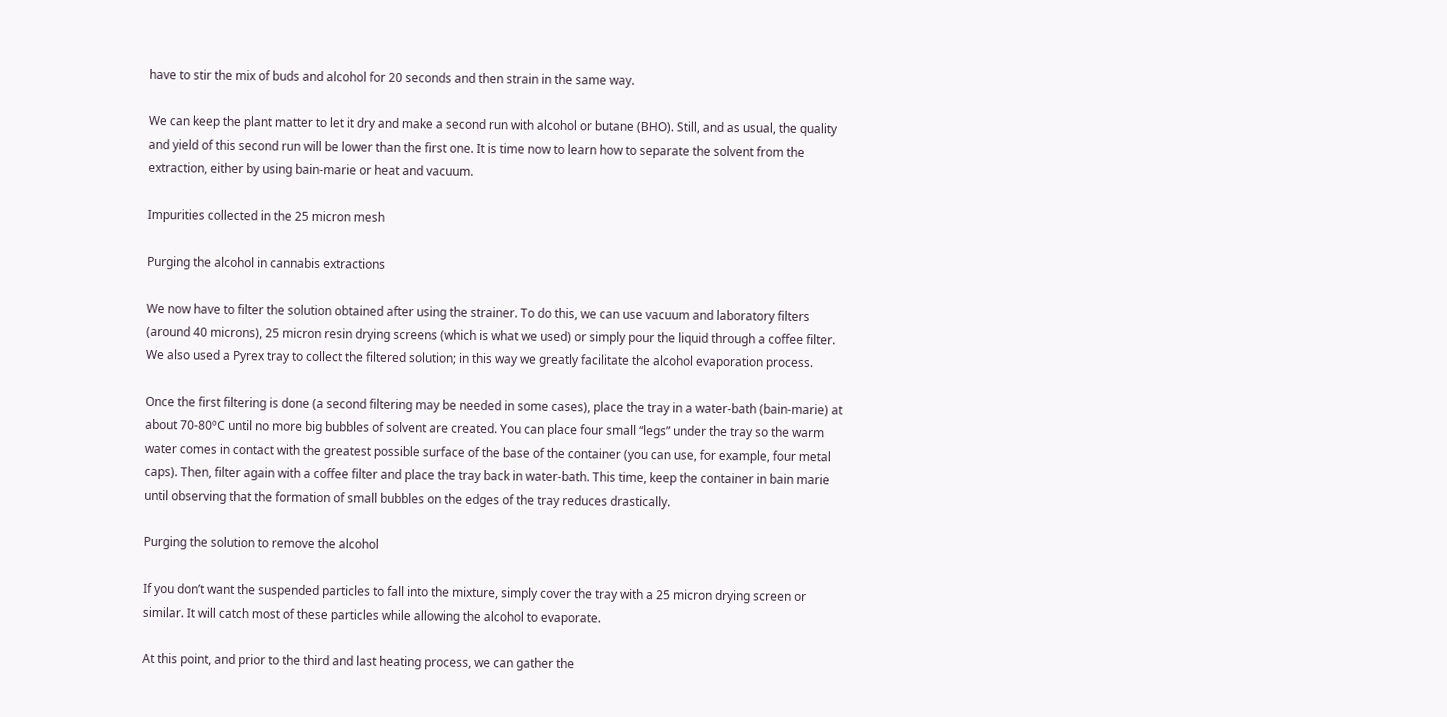have to stir the mix of buds and alcohol for 20 seconds and then strain in the same way.

We can keep the plant matter to let it dry and make a second run with alcohol or butane (BHO). Still, and as usual, the quality and yield of this second run will be lower than the first one. It is time now to learn how to separate the solvent from the extraction, either by using bain-marie or heat and vacuum.

Impurities collected in the 25 micron mesh

Purging the alcohol in cannabis extractions

We now have to filter the solution obtained after using the strainer. To do this, we can use vacuum and laboratory filters (around 40 microns), 25 micron resin drying screens (which is what we used) or simply pour the liquid through a coffee filter. We also used a Pyrex tray to collect the filtered solution; in this way we greatly facilitate the alcohol evaporation process.

Once the first filtering is done (a second filtering may be needed in some cases), place the tray in a water-bath (bain-marie) at about 70-80ºC until no more big bubbles of solvent are created. You can place four small “legs” under the tray so the warm water comes in contact with the greatest possible surface of the base of the container (you can use, for example, four metal caps). Then, filter again with a coffee filter and place the tray back in water-bath. This time, keep the container in bain marie until observing that the formation of small bubbles on the edges of the tray reduces drastically.

Purging the solution to remove the alcohol

If you don’t want the suspended particles to fall into the mixture, simply cover the tray with a 25 micron drying screen or similar. It will catch most of these particles while allowing the alcohol to evaporate.

At this point, and prior to the third and last heating process, we can gather the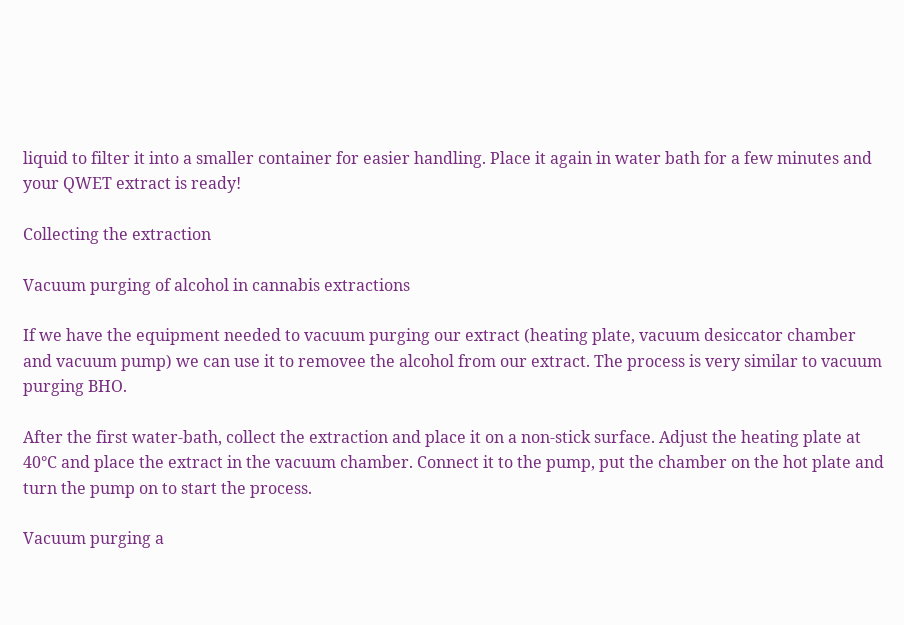liquid to filter it into a smaller container for easier handling. Place it again in water bath for a few minutes and your QWET extract is ready!

Collecting the extraction

Vacuum purging of alcohol in cannabis extractions

If we have the equipment needed to vacuum purging our extract (heating plate, vacuum desiccator chamber and vacuum pump) we can use it to removee the alcohol from our extract. The process is very similar to vacuum purging BHO.

After the first water-bath, collect the extraction and place it on a non-stick surface. Adjust the heating plate at 40°C and place the extract in the vacuum chamber. Connect it to the pump, put the chamber on the hot plate and turn the pump on to start the process.

Vacuum purging a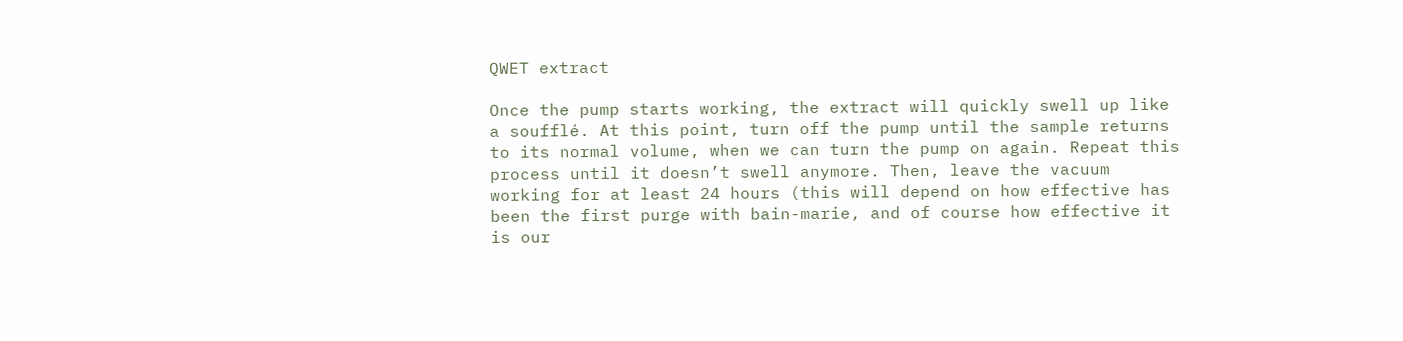QWET extract

Once the pump starts working, the extract will quickly swell up like a soufflé. At this point, turn off the pump until the sample returns to its normal volume, when we can turn the pump on again. Repeat this process until it doesn’t swell anymore. Then, leave the vacuum working for at least 24 hours (this will depend on how effective has been the first purge with bain-marie, and of course how effective it is our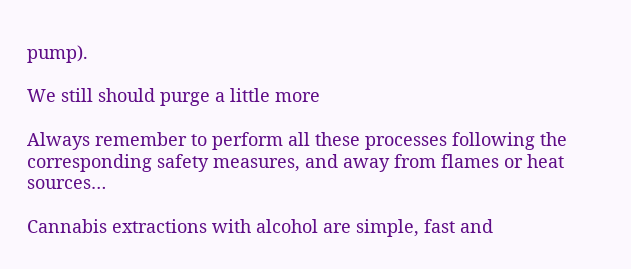pump).

We still should purge a little more

Always remember to perform all these processes following the corresponding safety measures, and away from flames or heat sources…

Cannabis extractions with alcohol are simple, fast and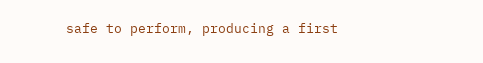safe to perform, producing a first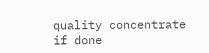quality concentrate if done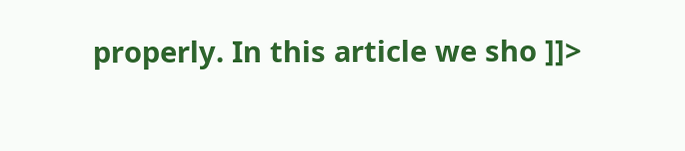properly. In this article we sho ]]>